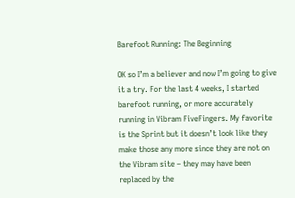Barefoot Running: The Beginning

OK so I’m a believer and now I’m going to give it a try. For the last 4 weeks, I started barefoot running, or more accurately running in Vibram FiveFingers. My favorite is the Sprint but it doesn’t look like they make those any more since they are not on the Vibram site – they may have been replaced by the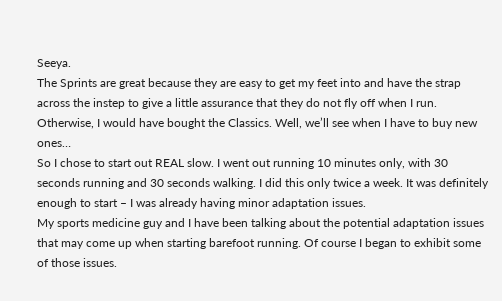Seeya.
The Sprints are great because they are easy to get my feet into and have the strap across the instep to give a little assurance that they do not fly off when I run. Otherwise, I would have bought the Classics. Well, we’ll see when I have to buy new ones…
So I chose to start out REAL slow. I went out running 10 minutes only, with 30 seconds running and 30 seconds walking. I did this only twice a week. It was definitely enough to start – I was already having minor adaptation issues.
My sports medicine guy and I have been talking about the potential adaptation issues that may come up when starting barefoot running. Of course I began to exhibit some of those issues.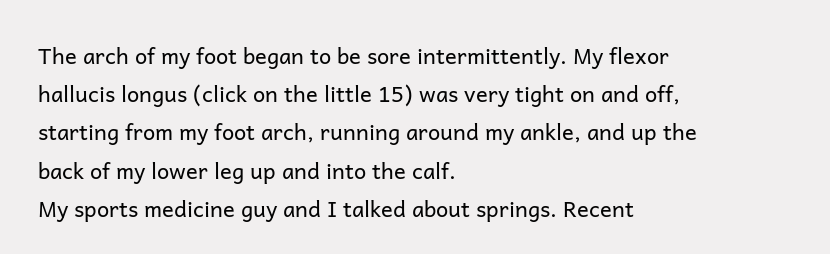The arch of my foot began to be sore intermittently. My flexor hallucis longus (click on the little 15) was very tight on and off, starting from my foot arch, running around my ankle, and up the back of my lower leg up and into the calf.
My sports medicine guy and I talked about springs. Recent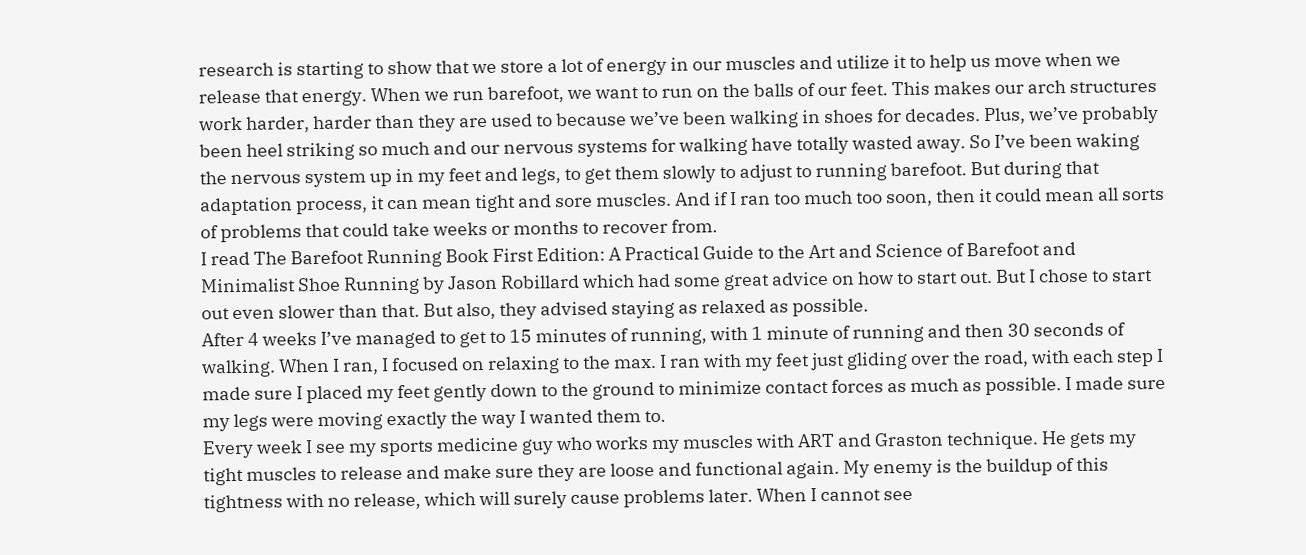research is starting to show that we store a lot of energy in our muscles and utilize it to help us move when we release that energy. When we run barefoot, we want to run on the balls of our feet. This makes our arch structures work harder, harder than they are used to because we’ve been walking in shoes for decades. Plus, we’ve probably been heel striking so much and our nervous systems for walking have totally wasted away. So I’ve been waking the nervous system up in my feet and legs, to get them slowly to adjust to running barefoot. But during that adaptation process, it can mean tight and sore muscles. And if I ran too much too soon, then it could mean all sorts of problems that could take weeks or months to recover from.
I read The Barefoot Running Book First Edition: A Practical Guide to the Art and Science of Barefoot and Minimalist Shoe Running by Jason Robillard which had some great advice on how to start out. But I chose to start out even slower than that. But also, they advised staying as relaxed as possible.
After 4 weeks I’ve managed to get to 15 minutes of running, with 1 minute of running and then 30 seconds of walking. When I ran, I focused on relaxing to the max. I ran with my feet just gliding over the road, with each step I made sure I placed my feet gently down to the ground to minimize contact forces as much as possible. I made sure my legs were moving exactly the way I wanted them to.
Every week I see my sports medicine guy who works my muscles with ART and Graston technique. He gets my tight muscles to release and make sure they are loose and functional again. My enemy is the buildup of this tightness with no release, which will surely cause problems later. When I cannot see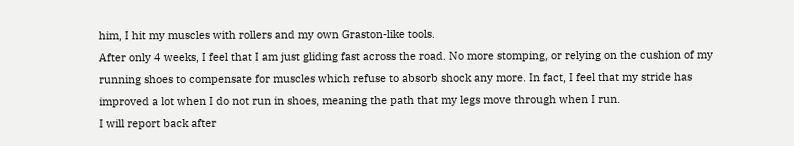him, I hit my muscles with rollers and my own Graston-like tools.
After only 4 weeks, I feel that I am just gliding fast across the road. No more stomping, or relying on the cushion of my running shoes to compensate for muscles which refuse to absorb shock any more. In fact, I feel that my stride has improved a lot when I do not run in shoes, meaning the path that my legs move through when I run.
I will report back after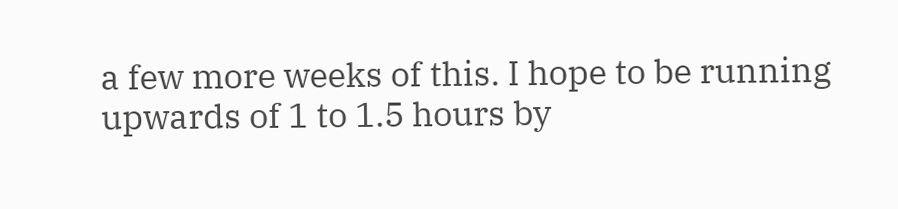a few more weeks of this. I hope to be running upwards of 1 to 1.5 hours by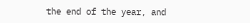the end of the year, and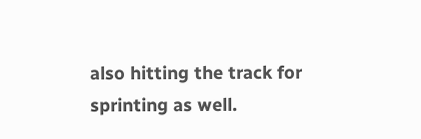also hitting the track for sprinting as well.